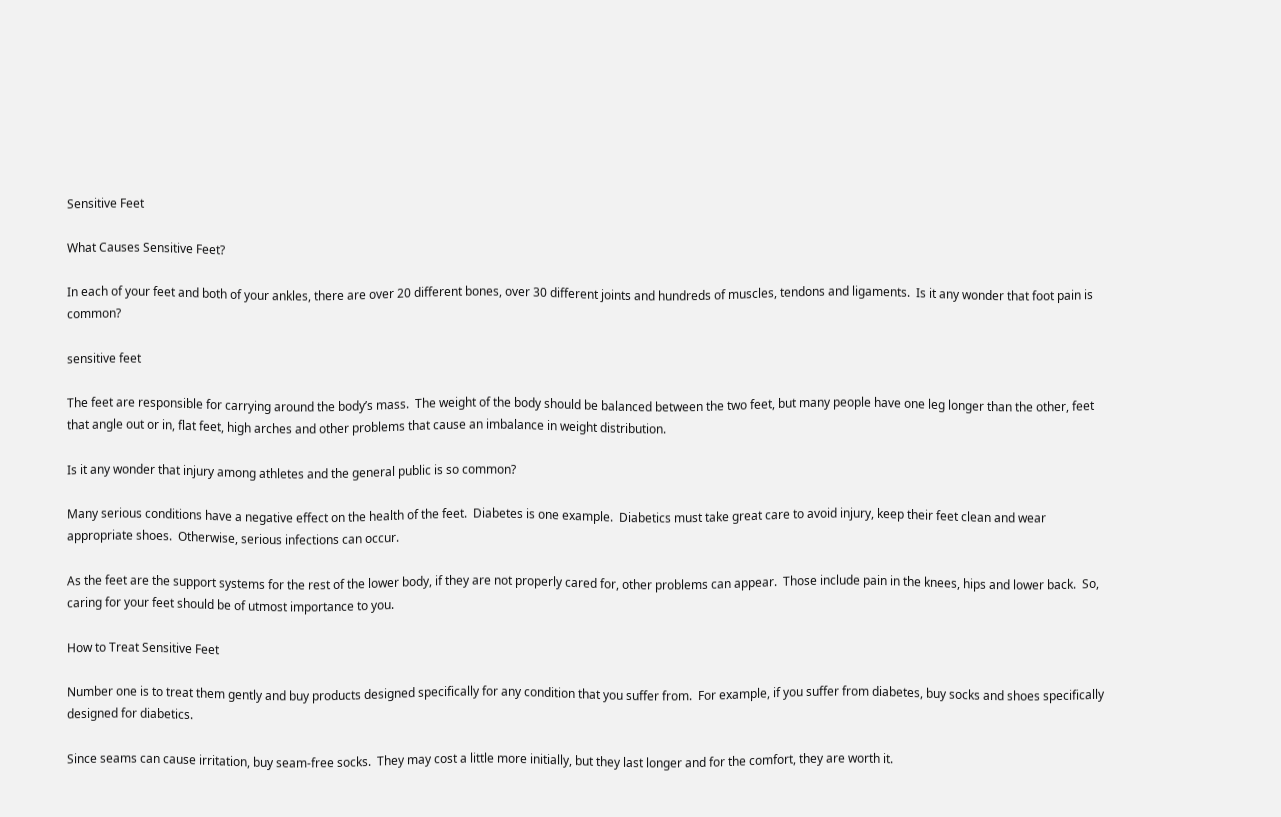Sensitive Feet

What Causes Sensitive Feet?

In each of your feet and both of your ankles, there are over 20 different bones, over 30 different joints and hundreds of muscles, tendons and ligaments.  Is it any wonder that foot pain is common?

sensitive feet

The feet are responsible for carrying around the body’s mass.  The weight of the body should be balanced between the two feet, but many people have one leg longer than the other, feet that angle out or in, flat feet, high arches and other problems that cause an imbalance in weight distribution.

Is it any wonder that injury among athletes and the general public is so common?

Many serious conditions have a negative effect on the health of the feet.  Diabetes is one example.  Diabetics must take great care to avoid injury, keep their feet clean and wear appropriate shoes.  Otherwise, serious infections can occur.

As the feet are the support systems for the rest of the lower body, if they are not properly cared for, other problems can appear.  Those include pain in the knees, hips and lower back.  So, caring for your feet should be of utmost importance to you.

How to Treat Sensitive Feet

Number one is to treat them gently and buy products designed specifically for any condition that you suffer from.  For example, if you suffer from diabetes, buy socks and shoes specifically designed for diabetics.

Since seams can cause irritation, buy seam-free socks.  They may cost a little more initially, but they last longer and for the comfort, they are worth it.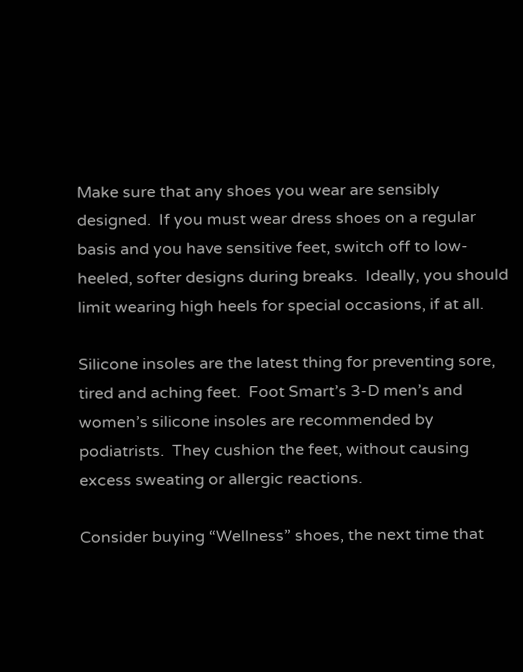Make sure that any shoes you wear are sensibly designed.  If you must wear dress shoes on a regular basis and you have sensitive feet, switch off to low-heeled, softer designs during breaks.  Ideally, you should limit wearing high heels for special occasions, if at all.

Silicone insoles are the latest thing for preventing sore, tired and aching feet.  Foot Smart’s 3-D men’s and women’s silicone insoles are recommended by podiatrists.  They cushion the feet, without causing excess sweating or allergic reactions.

Consider buying “Wellness” shoes, the next time that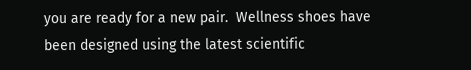you are ready for a new pair.  Wellness shoes have been designed using the latest scientific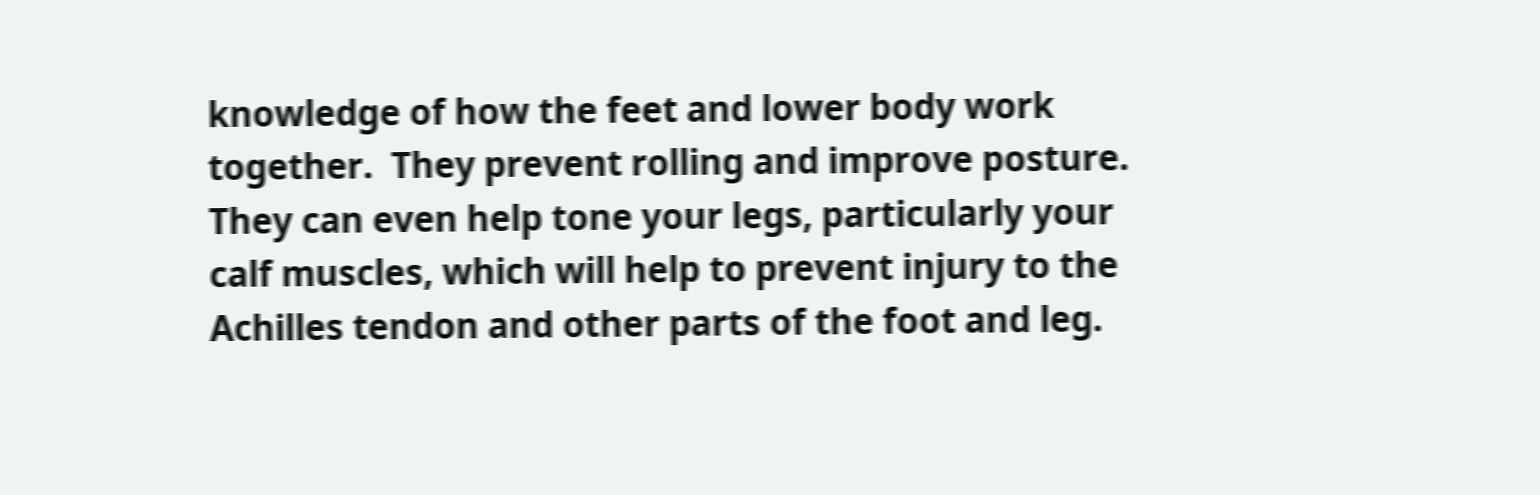knowledge of how the feet and lower body work together.  They prevent rolling and improve posture.  They can even help tone your legs, particularly your calf muscles, which will help to prevent injury to the Achilles tendon and other parts of the foot and leg.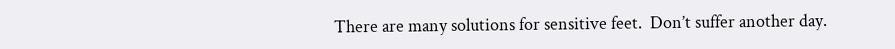There are many solutions for sensitive feet.  Don’t suffer another day.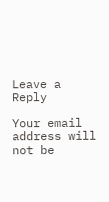Leave a Reply

Your email address will not be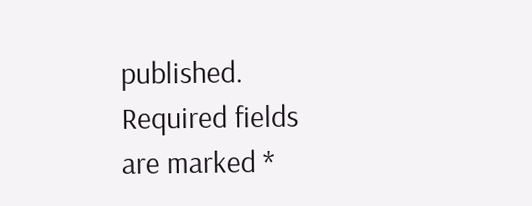published. Required fields are marked *